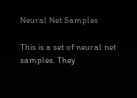Neural Net Samples

This is a set of neural net samples. They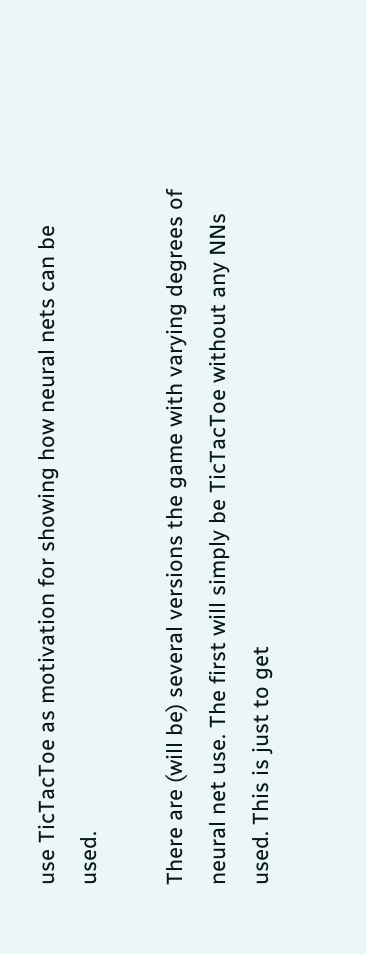use TicTacToe as motivation for showing how neural nets can be used.

There are (will be) several versions the game with varying degrees of neural net use. The first will simply be TicTacToe without any NNs used. This is just to get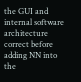the GUI and internal software architecture correct before adding NN into the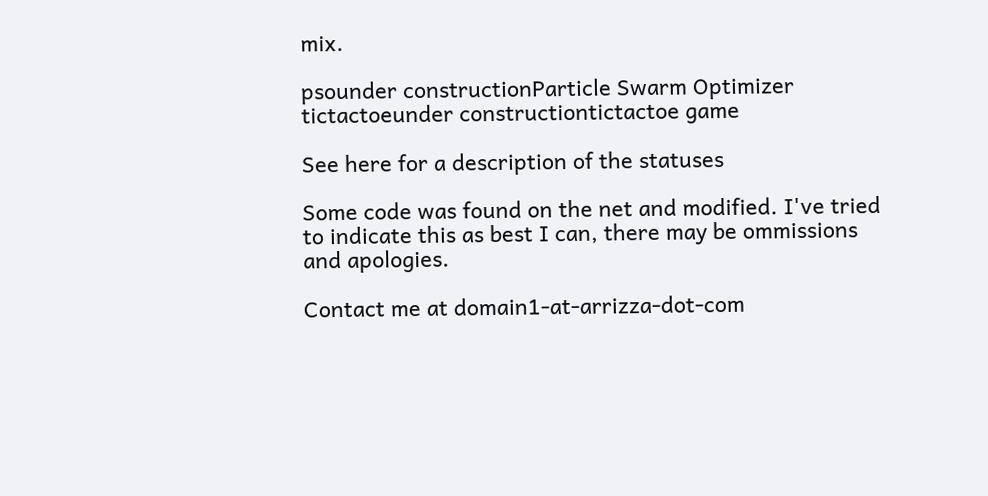mix.

psounder constructionParticle Swarm Optimizer
tictactoeunder constructiontictactoe game

See here for a description of the statuses

Some code was found on the net and modified. I've tried to indicate this as best I can, there may be ommissions and apologies.

Contact me at domain1-at-arrizza-dot-com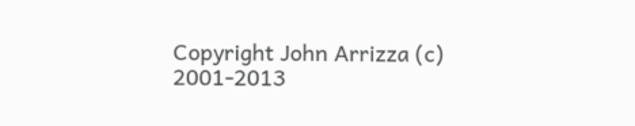Copyright John Arrizza (c) 2001-2013